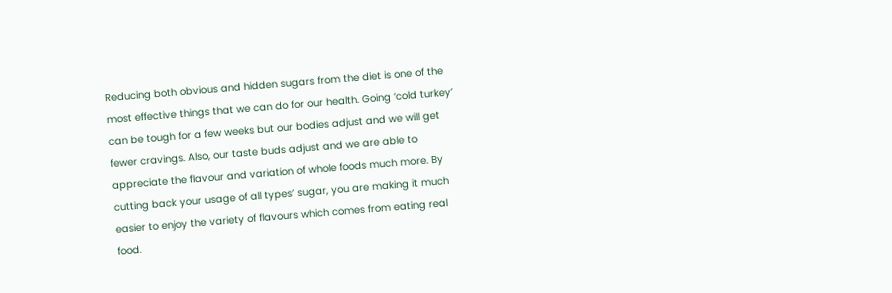Reducing both obvious and hidden sugars from the diet is one of the most effective things that we can do for our health. Going ‘cold turkey’ can be tough for a few weeks but our bodies adjust and we will get fewer cravings. Also, our taste buds adjust and we are able to appreciate the flavour and variation of whole foods much more. By cutting back your usage of all types’ sugar, you are making it much easier to enjoy the variety of flavours which comes from eating real food.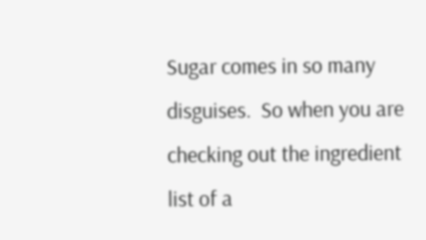Sugar comes in so many disguises.  So when you are checking out the ingredient list of a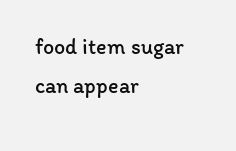food item sugar can appear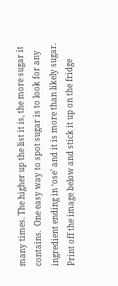many times. The higher up the list it is, the more sugar it contains.  One easy way to spot sugar is to look for any ingredient ending in ‘ose’ and it is more than likely sugar.  Print off the image below and stick it up on the fridge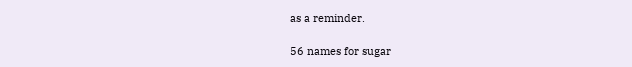as a reminder.

56 names for sugar